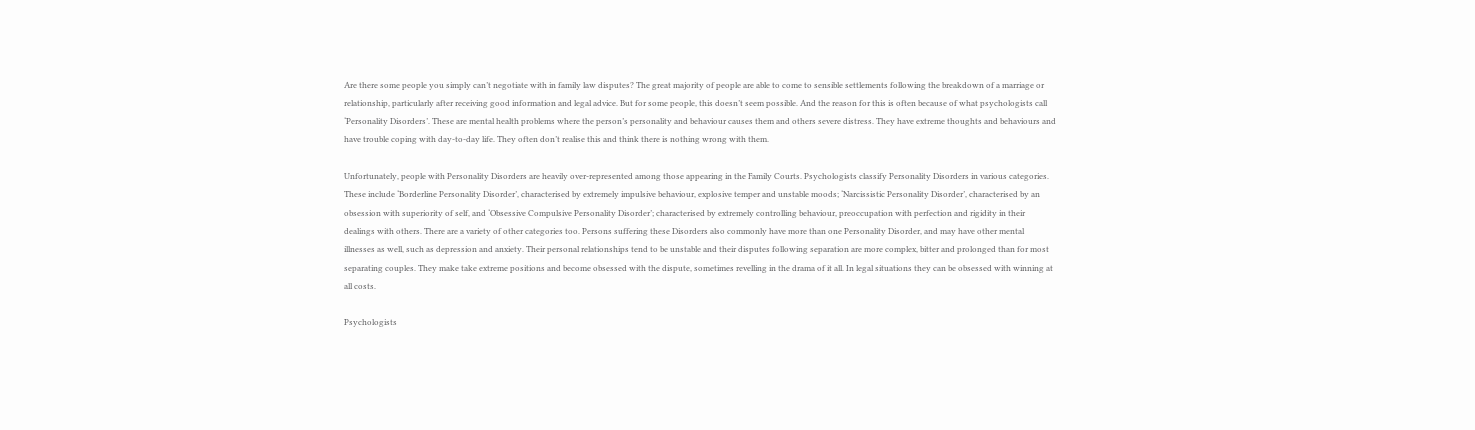Are there some people you simply can’t negotiate with in family law disputes? The great majority of people are able to come to sensible settlements following the breakdown of a marriage or relationship, particularly after receiving good information and legal advice. But for some people, this doesn’t seem possible. And the reason for this is often because of what psychologists call ‘Personality Disorders’. These are mental health problems where the person’s personality and behaviour causes them and others severe distress. They have extreme thoughts and behaviours and have trouble coping with day-to-day life. They often don’t realise this and think there is nothing wrong with them.

Unfortunately, people with Personality Disorders are heavily over-represented among those appearing in the Family Courts. Psychologists classify Personality Disorders in various categories. These include ‘Borderline Personality Disorder’, characterised by extremely impulsive behaviour, explosive temper and unstable moods; ‘Narcissistic Personality Disorder’, characterised by an obsession with superiority of self, and ‘Obsessive Compulsive Personality Disorder’; characterised by extremely controlling behaviour, preoccupation with perfection and rigidity in their dealings with others. There are a variety of other categories too. Persons suffering these Disorders also commonly have more than one Personality Disorder, and may have other mental illnesses as well, such as depression and anxiety. Their personal relationships tend to be unstable and their disputes following separation are more complex, bitter and prolonged than for most separating couples. They make take extreme positions and become obsessed with the dispute, sometimes revelling in the drama of it all. In legal situations they can be obsessed with winning at all costs.

Psychologists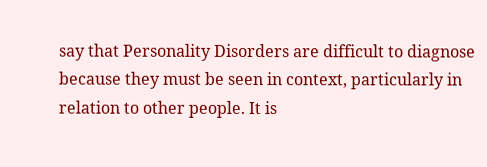say that Personality Disorders are difficult to diagnose because they must be seen in context, particularly in relation to other people. It is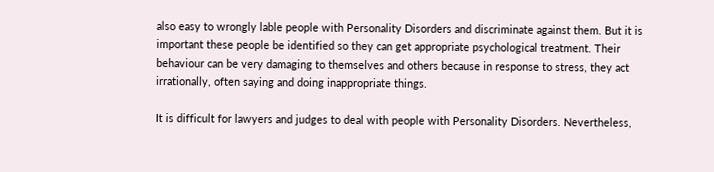also easy to wrongly lable people with Personality Disorders and discriminate against them. But it is important these people be identified so they can get appropriate psychological treatment. Their behaviour can be very damaging to themselves and others because in response to stress, they act irrationally, often saying and doing inappropriate things.

It is difficult for lawyers and judges to deal with people with Personality Disorders. Nevertheless,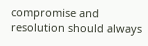compromise and resolution should always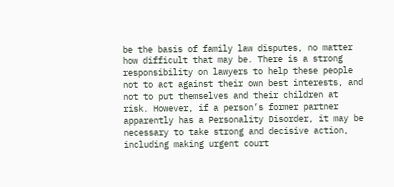be the basis of family law disputes, no matter how difficult that may be. There is a strong responsibility on lawyers to help these people not to act against their own best interests, and not to put themselves and their children at risk. However, if a person’s former partner apparently has a Personality Disorder, it may be necessary to take strong and decisive action, including making urgent court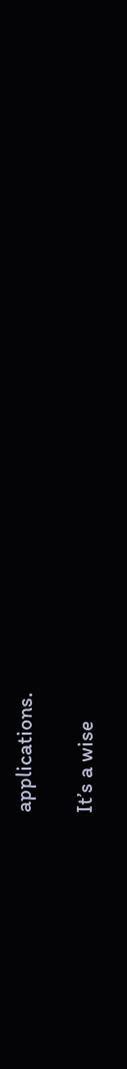applications.

It’s a wise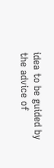idea to be guided by the advice of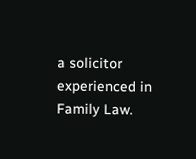a solicitor experienced in Family Law.